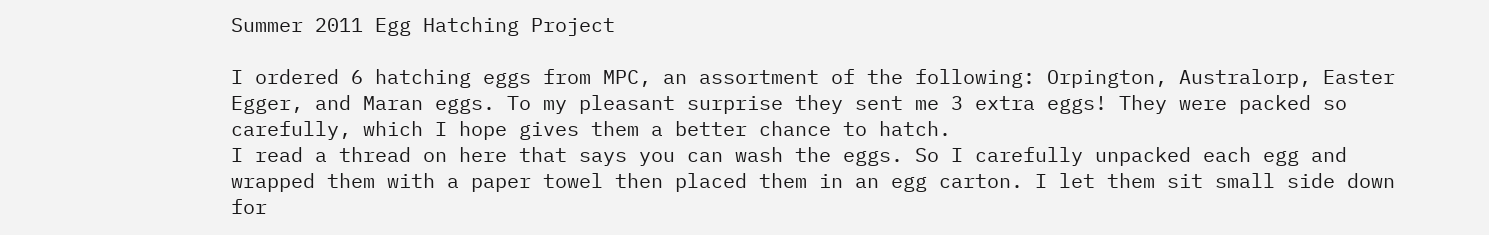Summer 2011 Egg Hatching Project

I ordered 6 hatching eggs from MPC, an assortment of the following: Orpington, Australorp, Easter Egger, and Maran eggs. To my pleasant surprise they sent me 3 extra eggs! They were packed so carefully, which I hope gives them a better chance to hatch.
I read a thread on here that says you can wash the eggs. So I carefully unpacked each egg and wrapped them with a paper towel then placed them in an egg carton. I let them sit small side down for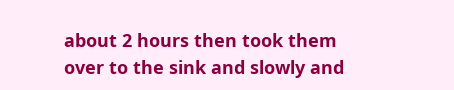about 2 hours then took them over to the sink and slowly and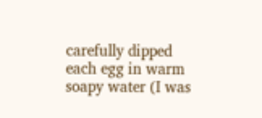carefully dipped each egg in warm soapy water (I was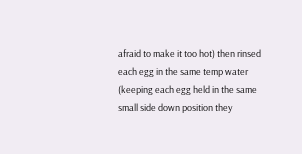afraid to make it too hot) then rinsed each egg in the same temp water (keeping each egg held in the same small side down position they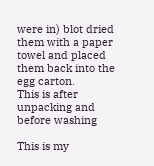were in) blot dried them with a paper towel and placed them back into the egg carton.
This is after unpacking and before washing

This is my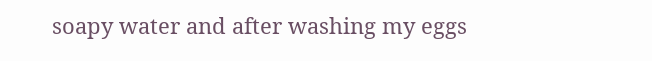soapy water and after washing my eggs